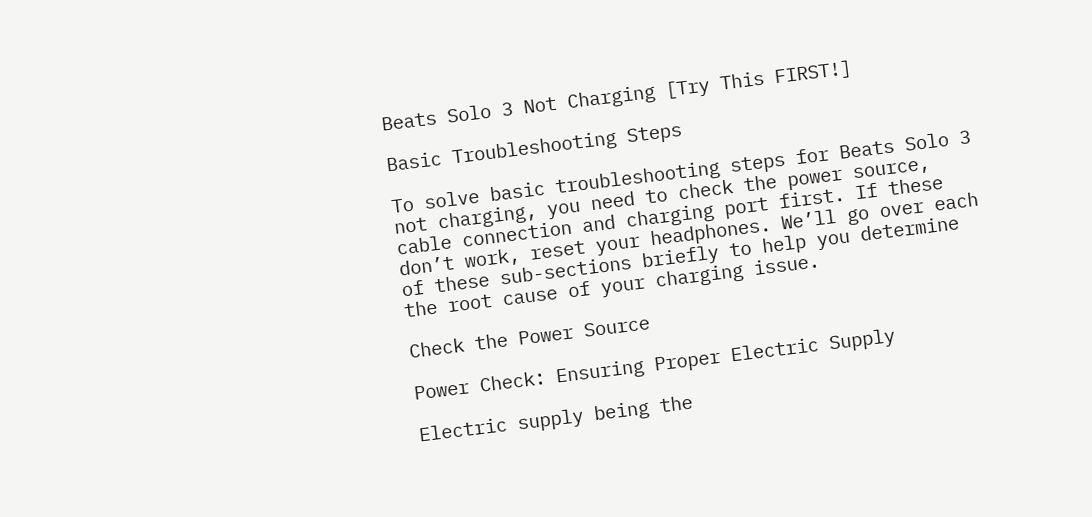Beats Solo 3 Not Charging [Try This FIRST!]

Basic Troubleshooting Steps

To solve basic troubleshooting steps for Beats Solo 3 not charging, you need to check the power source, cable connection and charging port first. If these don’t work, reset your headphones. We’ll go over each of these sub-sections briefly to help you determine the root cause of your charging issue.

Check the Power Source

Power Check: Ensuring Proper Electric Supply

Electric supply being the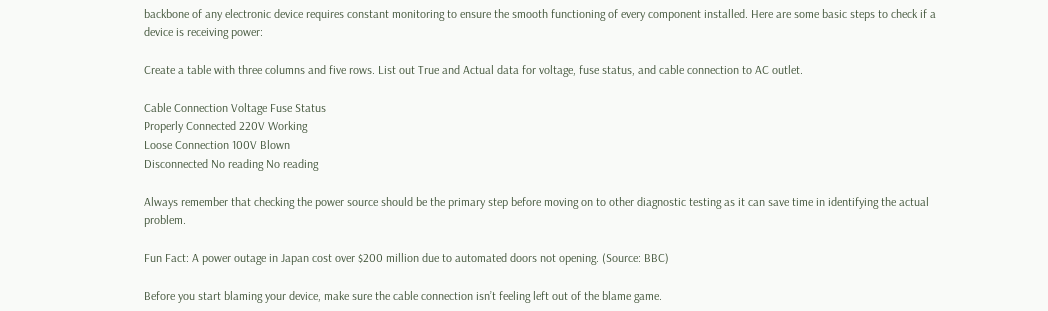backbone of any electronic device requires constant monitoring to ensure the smooth functioning of every component installed. Here are some basic steps to check if a device is receiving power:

Create a table with three columns and five rows. List out True and Actual data for voltage, fuse status, and cable connection to AC outlet.

Cable Connection Voltage Fuse Status
Properly Connected 220V Working
Loose Connection 100V Blown
Disconnected No reading No reading

Always remember that checking the power source should be the primary step before moving on to other diagnostic testing as it can save time in identifying the actual problem.

Fun Fact: A power outage in Japan cost over $200 million due to automated doors not opening. (Source: BBC)

Before you start blaming your device, make sure the cable connection isn’t feeling left out of the blame game.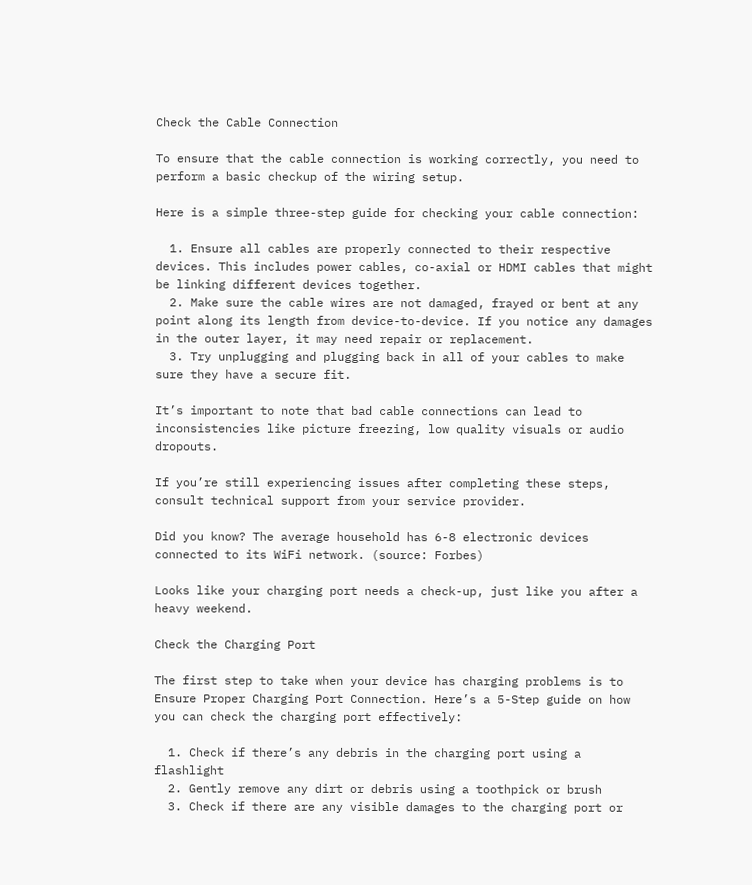Check the Cable Connection

To ensure that the cable connection is working correctly, you need to perform a basic checkup of the wiring setup.

Here is a simple three-step guide for checking your cable connection:

  1. Ensure all cables are properly connected to their respective devices. This includes power cables, co-axial or HDMI cables that might be linking different devices together.
  2. Make sure the cable wires are not damaged, frayed or bent at any point along its length from device-to-device. If you notice any damages in the outer layer, it may need repair or replacement.
  3. Try unplugging and plugging back in all of your cables to make sure they have a secure fit.

It’s important to note that bad cable connections can lead to inconsistencies like picture freezing, low quality visuals or audio dropouts.

If you’re still experiencing issues after completing these steps, consult technical support from your service provider.

Did you know? The average household has 6-8 electronic devices connected to its WiFi network. (source: Forbes)

Looks like your charging port needs a check-up, just like you after a heavy weekend.

Check the Charging Port

The first step to take when your device has charging problems is to Ensure Proper Charging Port Connection. Here’s a 5-Step guide on how you can check the charging port effectively:

  1. Check if there’s any debris in the charging port using a flashlight
  2. Gently remove any dirt or debris using a toothpick or brush
  3. Check if there are any visible damages to the charging port or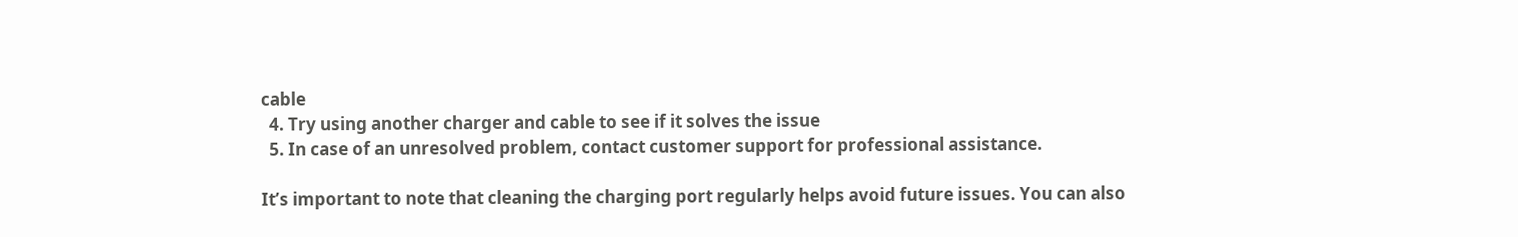cable
  4. Try using another charger and cable to see if it solves the issue
  5. In case of an unresolved problem, contact customer support for professional assistance.

It’s important to note that cleaning the charging port regularly helps avoid future issues. You can also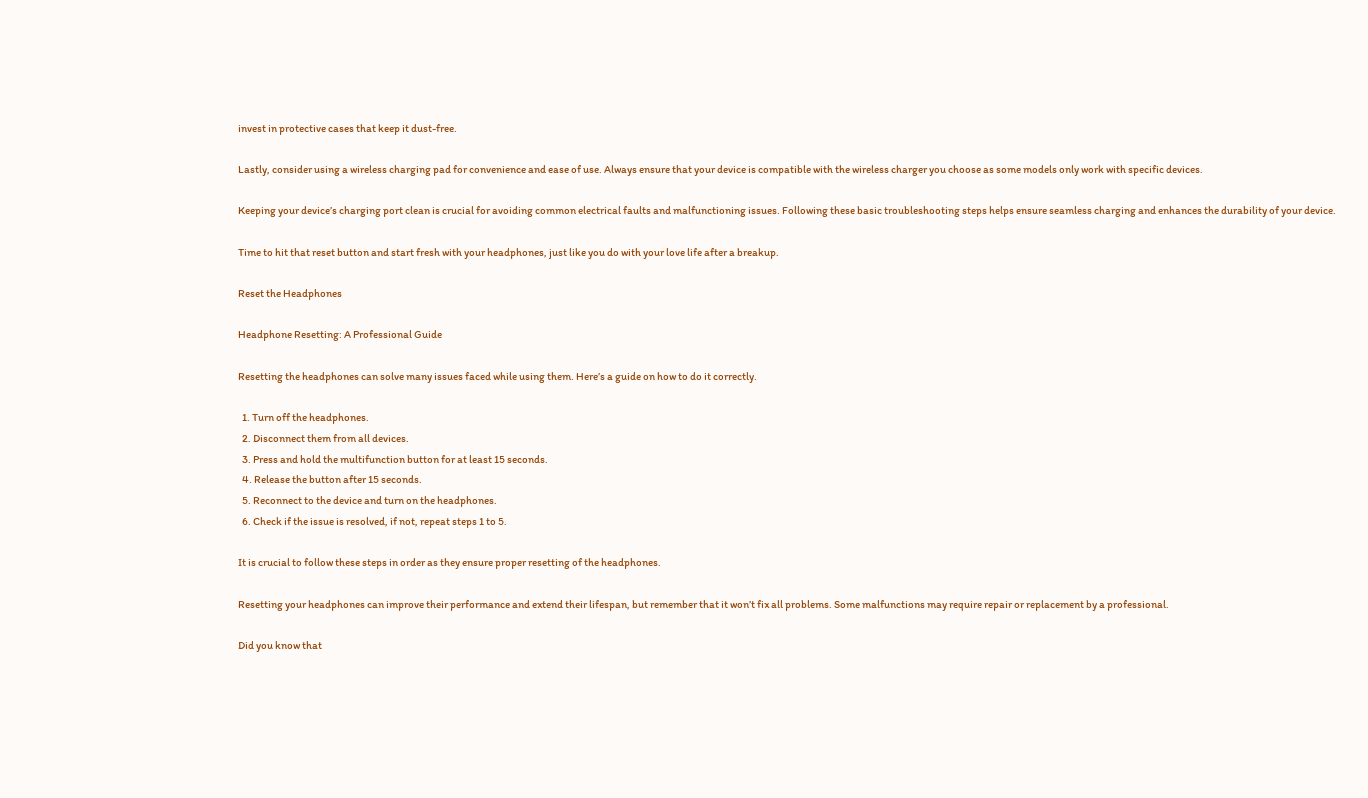invest in protective cases that keep it dust-free.

Lastly, consider using a wireless charging pad for convenience and ease of use. Always ensure that your device is compatible with the wireless charger you choose as some models only work with specific devices.

Keeping your device’s charging port clean is crucial for avoiding common electrical faults and malfunctioning issues. Following these basic troubleshooting steps helps ensure seamless charging and enhances the durability of your device.

Time to hit that reset button and start fresh with your headphones, just like you do with your love life after a breakup.

Reset the Headphones

Headphone Resetting: A Professional Guide

Resetting the headphones can solve many issues faced while using them. Here’s a guide on how to do it correctly.

  1. Turn off the headphones.
  2. Disconnect them from all devices.
  3. Press and hold the multifunction button for at least 15 seconds.
  4. Release the button after 15 seconds.
  5. Reconnect to the device and turn on the headphones.
  6. Check if the issue is resolved, if not, repeat steps 1 to 5.

It is crucial to follow these steps in order as they ensure proper resetting of the headphones.

Resetting your headphones can improve their performance and extend their lifespan, but remember that it won’t fix all problems. Some malfunctions may require repair or replacement by a professional.

Did you know that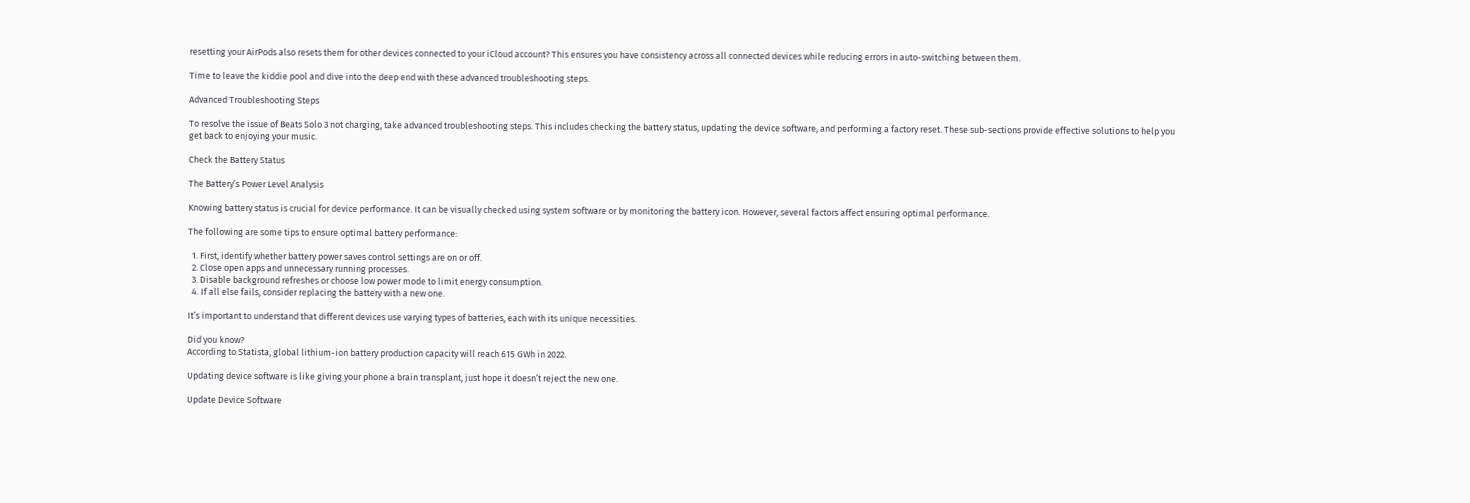resetting your AirPods also resets them for other devices connected to your iCloud account? This ensures you have consistency across all connected devices while reducing errors in auto-switching between them.

Time to leave the kiddie pool and dive into the deep end with these advanced troubleshooting steps.

Advanced Troubleshooting Steps

To resolve the issue of Beats Solo 3 not charging, take advanced troubleshooting steps. This includes checking the battery status, updating the device software, and performing a factory reset. These sub-sections provide effective solutions to help you get back to enjoying your music.

Check the Battery Status

The Battery’s Power Level Analysis

Knowing battery status is crucial for device performance. It can be visually checked using system software or by monitoring the battery icon. However, several factors affect ensuring optimal performance.

The following are some tips to ensure optimal battery performance:

  1. First, identify whether battery power saves control settings are on or off.
  2. Close open apps and unnecessary running processes.
  3. Disable background refreshes or choose low power mode to limit energy consumption.
  4. If all else fails, consider replacing the battery with a new one.

It’s important to understand that different devices use varying types of batteries, each with its unique necessities.

Did you know?
According to Statista, global lithium-ion battery production capacity will reach 615 GWh in 2022.

Updating device software is like giving your phone a brain transplant, just hope it doesn’t reject the new one.

Update Device Software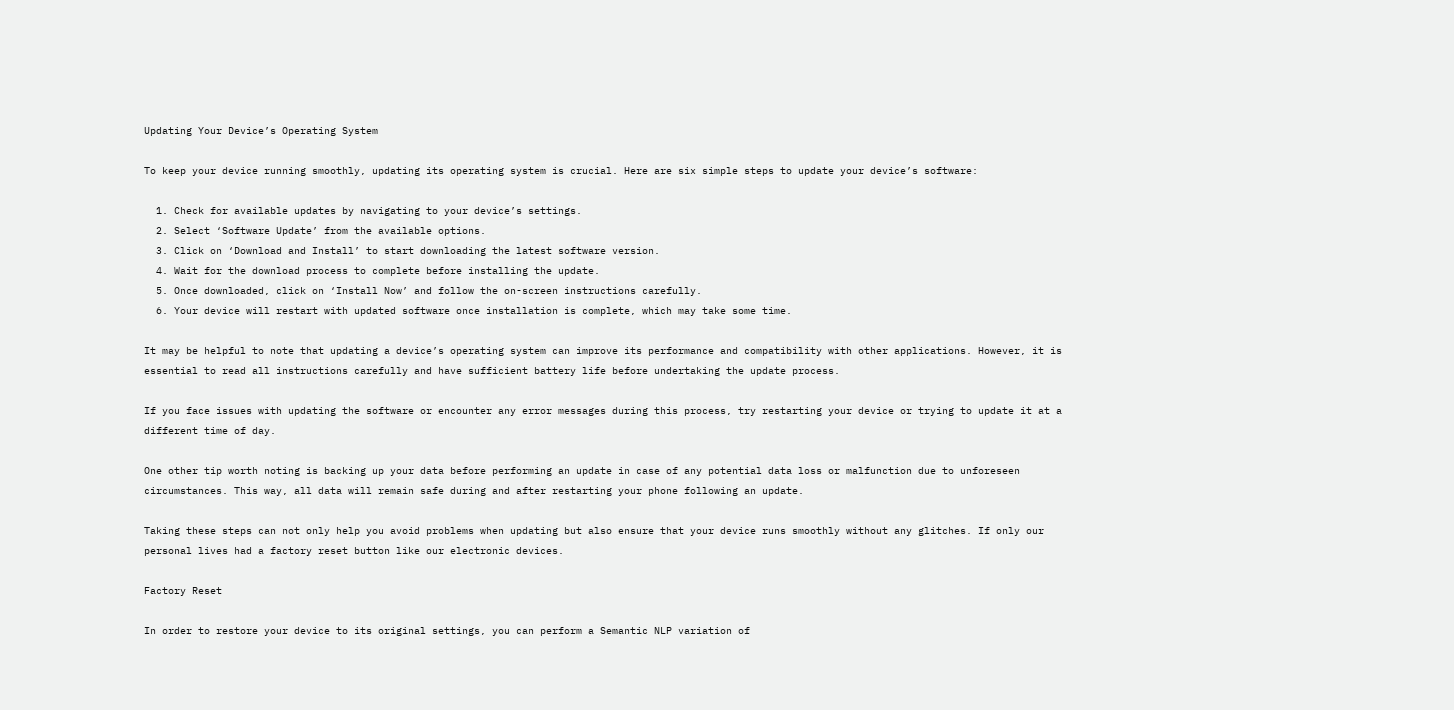Updating Your Device’s Operating System

To keep your device running smoothly, updating its operating system is crucial. Here are six simple steps to update your device’s software:

  1. Check for available updates by navigating to your device’s settings.
  2. Select ‘Software Update’ from the available options.
  3. Click on ‘Download and Install’ to start downloading the latest software version.
  4. Wait for the download process to complete before installing the update.
  5. Once downloaded, click on ‘Install Now’ and follow the on-screen instructions carefully.
  6. Your device will restart with updated software once installation is complete, which may take some time.

It may be helpful to note that updating a device’s operating system can improve its performance and compatibility with other applications. However, it is essential to read all instructions carefully and have sufficient battery life before undertaking the update process.

If you face issues with updating the software or encounter any error messages during this process, try restarting your device or trying to update it at a different time of day.

One other tip worth noting is backing up your data before performing an update in case of any potential data loss or malfunction due to unforeseen circumstances. This way, all data will remain safe during and after restarting your phone following an update.

Taking these steps can not only help you avoid problems when updating but also ensure that your device runs smoothly without any glitches. If only our personal lives had a factory reset button like our electronic devices.

Factory Reset

In order to restore your device to its original settings, you can perform a Semantic NLP variation of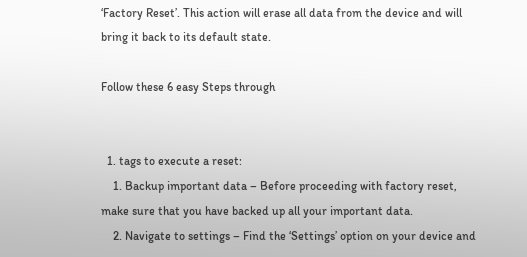‘Factory Reset’. This action will erase all data from the device and will bring it back to its default state.

Follow these 6 easy Steps through


  1. tags to execute a reset:
    1. Backup important data – Before proceeding with factory reset, make sure that you have backed up all your important data.
    2. Navigate to settings – Find the ‘Settings’ option on your device and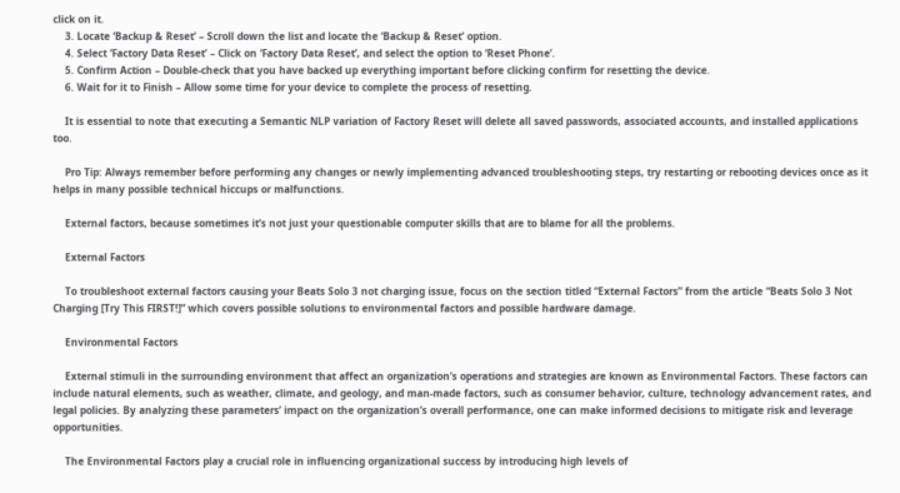click on it.
    3. Locate ‘Backup & Reset’ – Scroll down the list and locate the ‘Backup & Reset’ option.
    4. Select ‘Factory Data Reset’ – Click on ‘Factory Data Reset’, and select the option to ‘Reset Phone’.
    5. Confirm Action – Double-check that you have backed up everything important before clicking confirm for resetting the device.
    6. Wait for it to Finish – Allow some time for your device to complete the process of resetting.

    It is essential to note that executing a Semantic NLP variation of Factory Reset will delete all saved passwords, associated accounts, and installed applications too.

    Pro Tip: Always remember before performing any changes or newly implementing advanced troubleshooting steps, try restarting or rebooting devices once as it helps in many possible technical hiccups or malfunctions.

    External factors, because sometimes it’s not just your questionable computer skills that are to blame for all the problems.

    External Factors

    To troubleshoot external factors causing your Beats Solo 3 not charging issue, focus on the section titled “External Factors” from the article “Beats Solo 3 Not Charging [Try This FIRST!]” which covers possible solutions to environmental factors and possible hardware damage.

    Environmental Factors

    External stimuli in the surrounding environment that affect an organization’s operations and strategies are known as Environmental Factors. These factors can include natural elements, such as weather, climate, and geology, and man-made factors, such as consumer behavior, culture, technology advancement rates, and legal policies. By analyzing these parameters’ impact on the organization’s overall performance, one can make informed decisions to mitigate risk and leverage opportunities.

    The Environmental Factors play a crucial role in influencing organizational success by introducing high levels of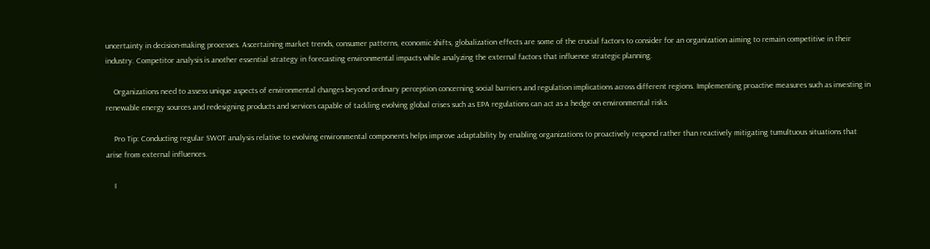uncertainty in decision-making processes. Ascertaining market trends, consumer patterns, economic shifts, globalization effects are some of the crucial factors to consider for an organization aiming to remain competitive in their industry. Competitor analysis is another essential strategy in forecasting environmental impacts while analyzing the external factors that influence strategic planning.

    Organizations need to assess unique aspects of environmental changes beyond ordinary perception concerning social barriers and regulation implications across different regions. Implementing proactive measures such as investing in renewable energy sources and redesigning products and services capable of tackling evolving global crises such as EPA regulations can act as a hedge on environmental risks.

    Pro Tip: Conducting regular SWOT analysis relative to evolving environmental components helps improve adaptability by enabling organizations to proactively respond rather than reactively mitigating tumultuous situations that arise from external influences.

    I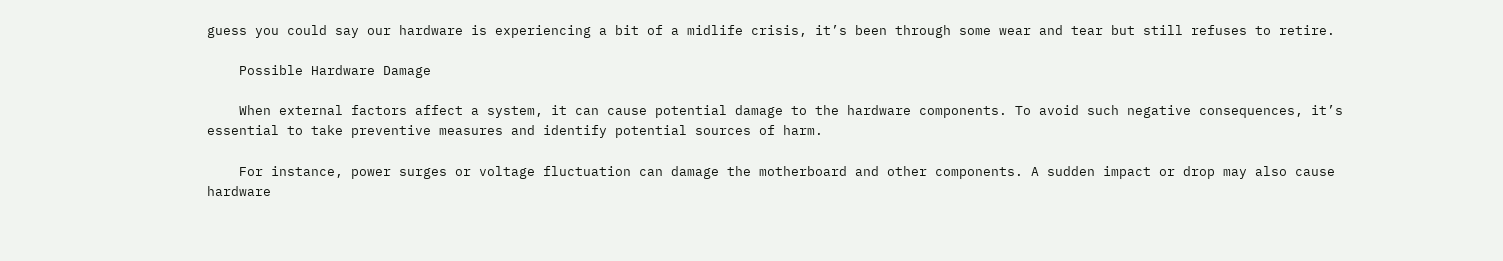guess you could say our hardware is experiencing a bit of a midlife crisis, it’s been through some wear and tear but still refuses to retire.

    Possible Hardware Damage

    When external factors affect a system, it can cause potential damage to the hardware components. To avoid such negative consequences, it’s essential to take preventive measures and identify potential sources of harm.

    For instance, power surges or voltage fluctuation can damage the motherboard and other components. A sudden impact or drop may also cause hardware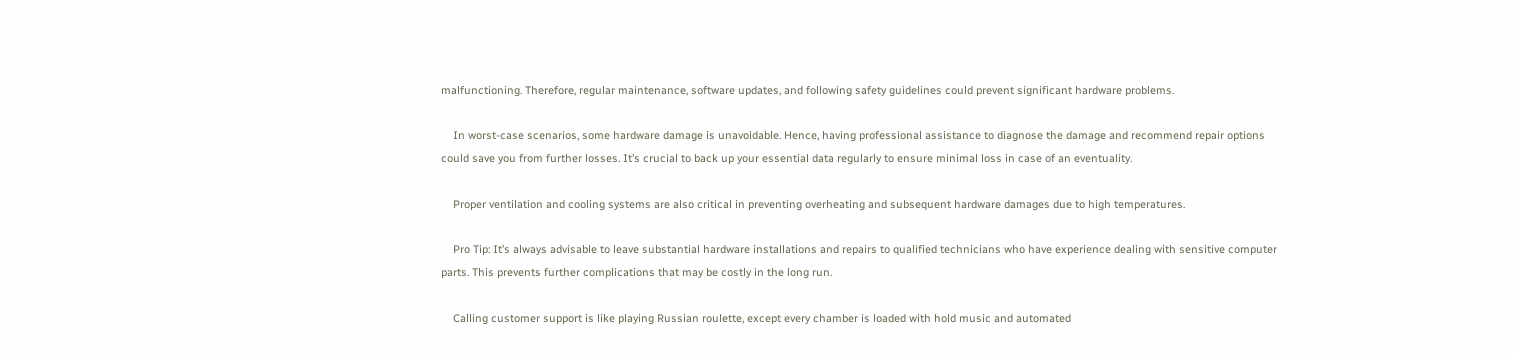malfunctioning. Therefore, regular maintenance, software updates, and following safety guidelines could prevent significant hardware problems.

    In worst-case scenarios, some hardware damage is unavoidable. Hence, having professional assistance to diagnose the damage and recommend repair options could save you from further losses. It’s crucial to back up your essential data regularly to ensure minimal loss in case of an eventuality.

    Proper ventilation and cooling systems are also critical in preventing overheating and subsequent hardware damages due to high temperatures.

    Pro Tip: It’s always advisable to leave substantial hardware installations and repairs to qualified technicians who have experience dealing with sensitive computer parts. This prevents further complications that may be costly in the long run.

    Calling customer support is like playing Russian roulette, except every chamber is loaded with hold music and automated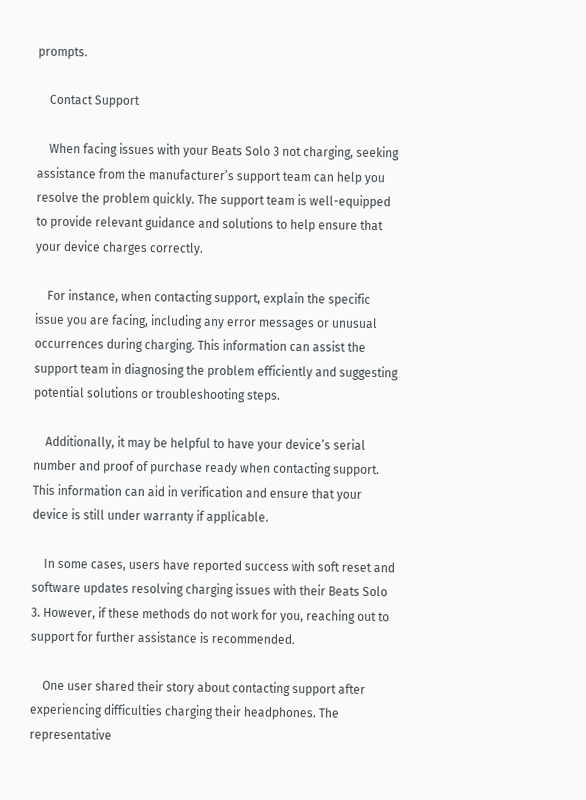prompts.

    Contact Support

    When facing issues with your Beats Solo 3 not charging, seeking assistance from the manufacturer’s support team can help you resolve the problem quickly. The support team is well-equipped to provide relevant guidance and solutions to help ensure that your device charges correctly.

    For instance, when contacting support, explain the specific issue you are facing, including any error messages or unusual occurrences during charging. This information can assist the support team in diagnosing the problem efficiently and suggesting potential solutions or troubleshooting steps.

    Additionally, it may be helpful to have your device’s serial number and proof of purchase ready when contacting support. This information can aid in verification and ensure that your device is still under warranty if applicable.

    In some cases, users have reported success with soft reset and software updates resolving charging issues with their Beats Solo 3. However, if these methods do not work for you, reaching out to support for further assistance is recommended.

    One user shared their story about contacting support after experiencing difficulties charging their headphones. The representative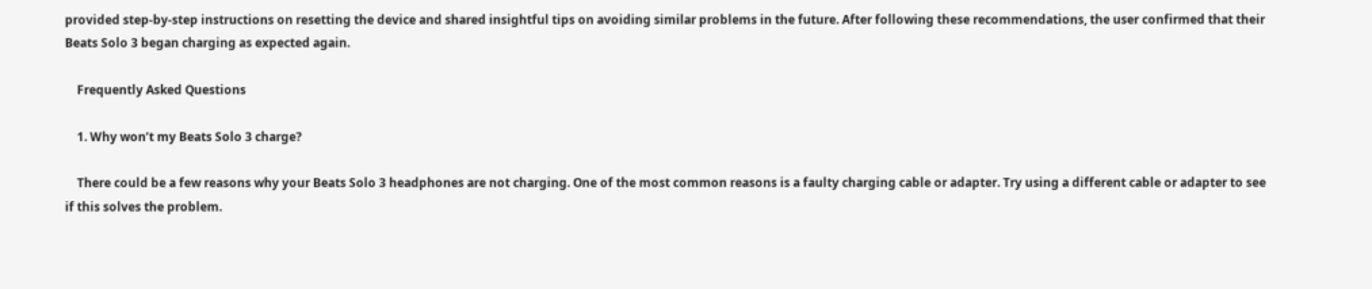provided step-by-step instructions on resetting the device and shared insightful tips on avoiding similar problems in the future. After following these recommendations, the user confirmed that their Beats Solo 3 began charging as expected again.

    Frequently Asked Questions

    1. Why won’t my Beats Solo 3 charge?

    There could be a few reasons why your Beats Solo 3 headphones are not charging. One of the most common reasons is a faulty charging cable or adapter. Try using a different cable or adapter to see if this solves the problem.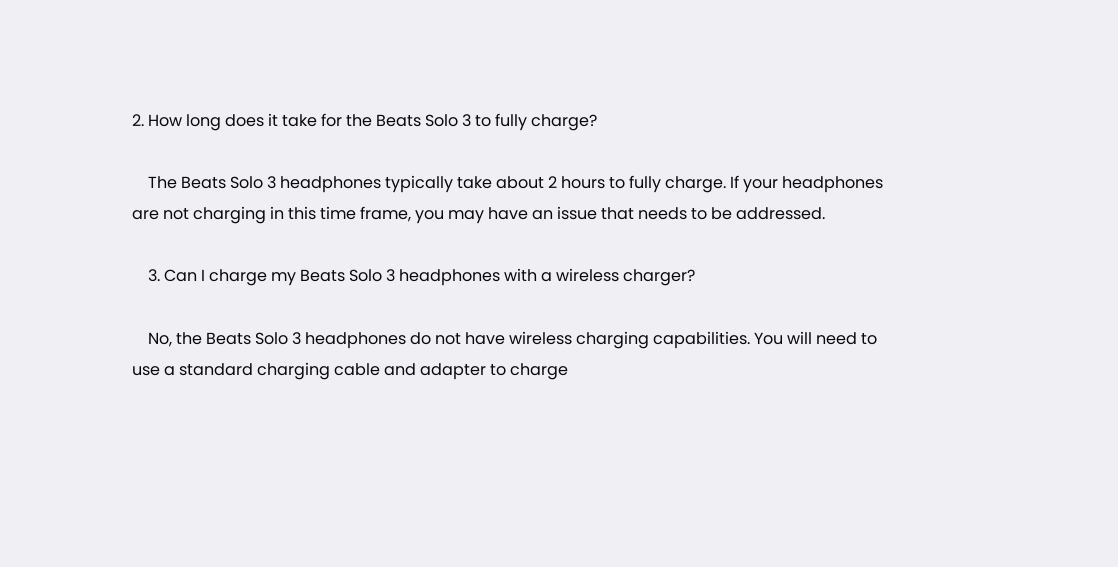2. How long does it take for the Beats Solo 3 to fully charge?

    The Beats Solo 3 headphones typically take about 2 hours to fully charge. If your headphones are not charging in this time frame, you may have an issue that needs to be addressed.

    3. Can I charge my Beats Solo 3 headphones with a wireless charger?

    No, the Beats Solo 3 headphones do not have wireless charging capabilities. You will need to use a standard charging cable and adapter to charge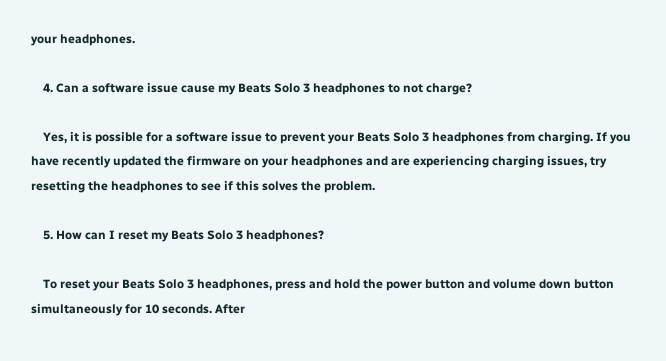your headphones.

    4. Can a software issue cause my Beats Solo 3 headphones to not charge?

    Yes, it is possible for a software issue to prevent your Beats Solo 3 headphones from charging. If you have recently updated the firmware on your headphones and are experiencing charging issues, try resetting the headphones to see if this solves the problem.

    5. How can I reset my Beats Solo 3 headphones?

    To reset your Beats Solo 3 headphones, press and hold the power button and volume down button simultaneously for 10 seconds. After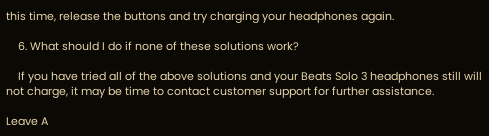this time, release the buttons and try charging your headphones again.

    6. What should I do if none of these solutions work?

    If you have tried all of the above solutions and your Beats Solo 3 headphones still will not charge, it may be time to contact customer support for further assistance.

Leave A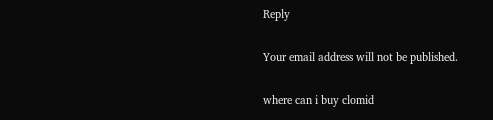Reply

Your email address will not be published.

where can i buy clomid